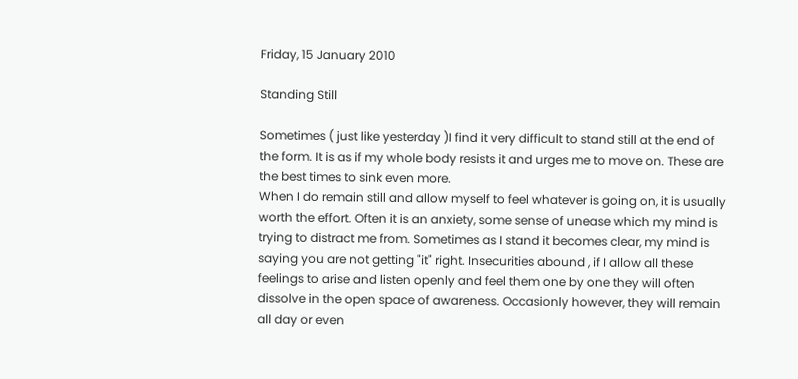Friday, 15 January 2010

Standing Still

Sometimes ( just like yesterday )I find it very difficult to stand still at the end of the form. It is as if my whole body resists it and urges me to move on. These are the best times to sink even more.
When I do remain still and allow myself to feel whatever is going on, it is usually worth the effort. Often it is an anxiety, some sense of unease which my mind is trying to distract me from. Sometimes as I stand it becomes clear, my mind is saying you are not getting "it" right. Insecurities abound , if I allow all these feelings to arise and listen openly and feel them one by one they will often dissolve in the open space of awareness. Occasionly however, they will remain all day or even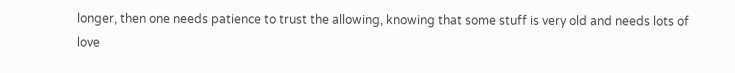longer, then one needs patience to trust the allowing, knowing that some stuff is very old and needs lots of love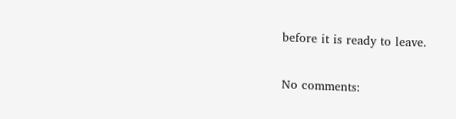before it is ready to leave.

No comments: